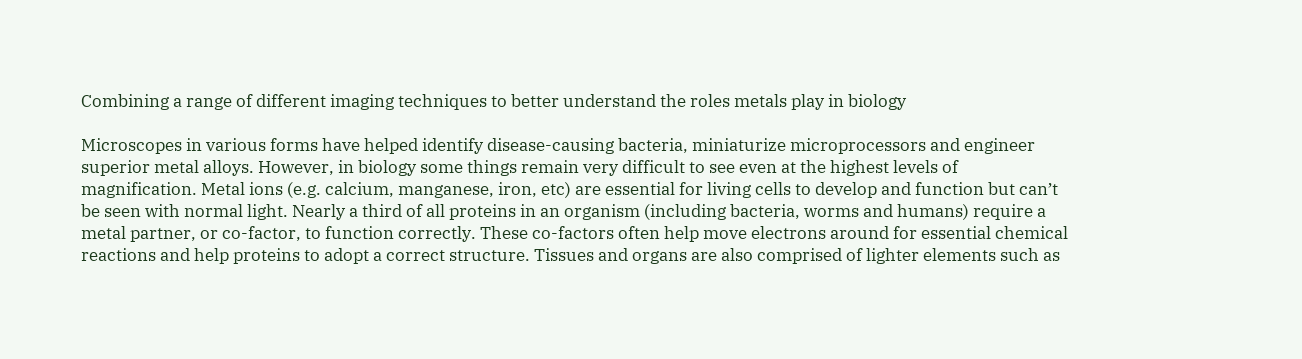Combining a range of different imaging techniques to better understand the roles metals play in biology

Microscopes in various forms have helped identify disease-causing bacteria, miniaturize microprocessors and engineer superior metal alloys. However, in biology some things remain very difficult to see even at the highest levels of magnification. Metal ions (e.g. calcium, manganese, iron, etc) are essential for living cells to develop and function but can’t be seen with normal light. Nearly a third of all proteins in an organism (including bacteria, worms and humans) require a metal partner, or co-factor, to function correctly. These co-factors often help move electrons around for essential chemical reactions and help proteins to adopt a correct structure. Tissues and organs are also comprised of lighter elements such as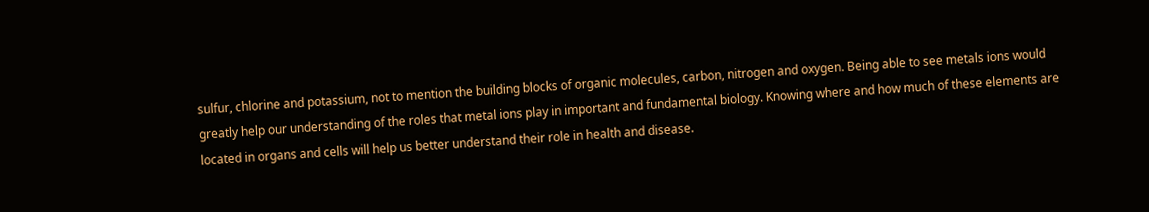sulfur, chlorine and potassium, not to mention the building blocks of organic molecules, carbon, nitrogen and oxygen. Being able to see metals ions would greatly help our understanding of the roles that metal ions play in important and fundamental biology. Knowing where and how much of these elements are located in organs and cells will help us better understand their role in health and disease.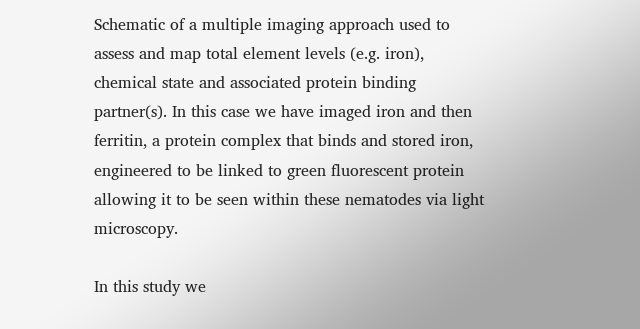Schematic of a multiple imaging approach used to assess and map total element levels (e.g. iron), chemical state and associated protein binding partner(s). In this case we have imaged iron and then ferritin, a protein complex that binds and stored iron, engineered to be linked to green fluorescent protein allowing it to be seen within these nematodes via light microscopy.

In this study we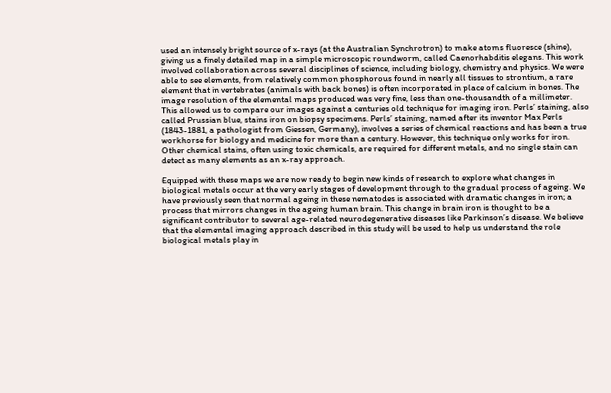used an intensely bright source of x-rays (at the Australian Synchrotron) to make atoms fluoresce (shine), giving us a finely detailed map in a simple microscopic roundworm, called Caenorhabditis elegans. This work involved collaboration across several disciplines of science, including biology, chemistry and physics. We were able to see elements, from relatively common phosphorous found in nearly all tissues to strontium, a rare element that in vertebrates (animals with back bones) is often incorporated in place of calcium in bones. The image resolution of the elemental maps produced was very fine, less than one-thousandth of a millimeter. This allowed us to compare our images against a centuries old technique for imaging iron. Perls’ staining, also called Prussian blue, stains iron on biopsy specimens. Perls’ staining, named after its inventor Max Perls (1843-1881, a pathologist from Giessen, Germany), involves a series of chemical reactions and has been a true workhorse for biology and medicine for more than a century. However, this technique only works for iron. Other chemical stains, often using toxic chemicals, are required for different metals, and no single stain can detect as many elements as an x-ray approach.

Equipped with these maps we are now ready to begin new kinds of research to explore what changes in biological metals occur at the very early stages of development through to the gradual process of ageing. We have previously seen that normal ageing in these nematodes is associated with dramatic changes in iron; a process that mirrors changes in the ageing human brain. This change in brain iron is thought to be a significant contributor to several age-related neurodegenerative diseases like Parkinson’s disease. We believe that the elemental imaging approach described in this study will be used to help us understand the role biological metals play in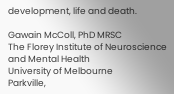development, life and death.

Gawain McColl, PhD MRSC
The Florey Institute of Neuroscience and Mental Health
University of Melbourne
Parkville,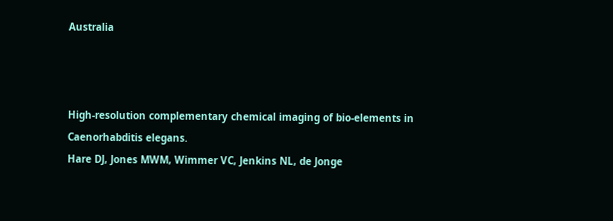Australia



High-resolution complementary chemical imaging of bio-elements in Caenorhabditis elegans.
Hare DJ, Jones MWM, Wimmer VC, Jenkins NL, de Jonge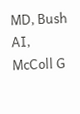MD, Bush AI, McColl G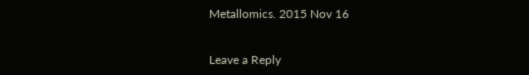Metallomics. 2015 Nov 16


Leave a Reply